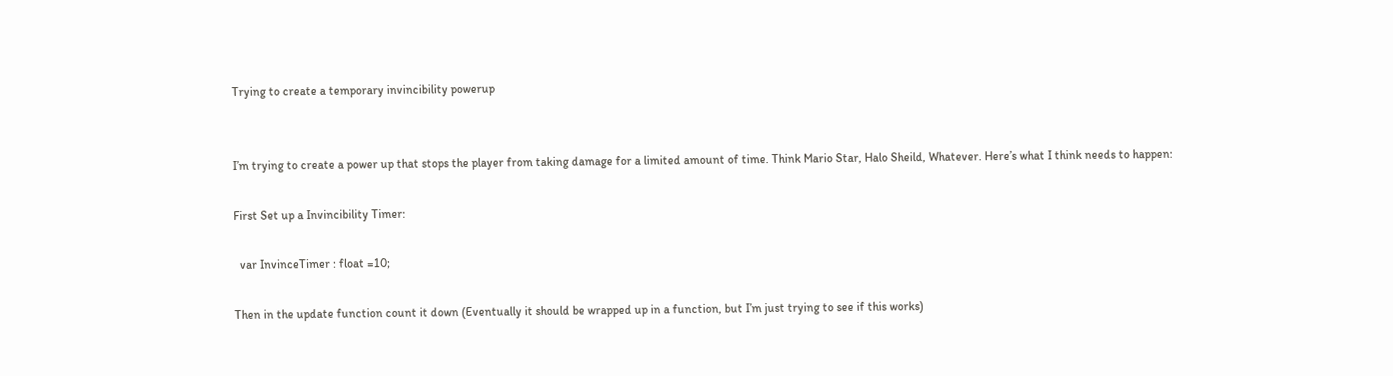Trying to create a temporary invincibility powerup


I’m trying to create a power up that stops the player from taking damage for a limited amount of time. Think Mario Star, Halo Sheild, Whatever. Here’s what I think needs to happen:

First Set up a Invincibility Timer:

  var InvinceTimer : float =10;

Then in the update function count it down (Eventually it should be wrapped up in a function, but I’m just trying to see if this works)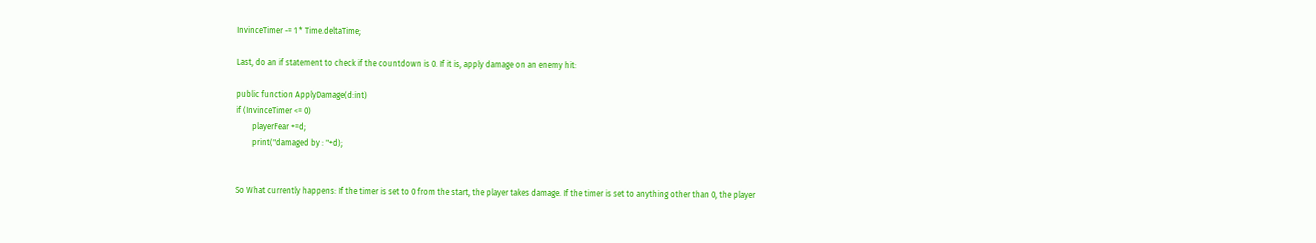InvinceTimer -= 1 * Time.deltaTime;

Last, do an if statement to check if the countdown is 0. If it is, apply damage on an enemy hit:

public function ApplyDamage(d:int)
if (InvinceTimer <= 0)
        playerFear +=d;
        print("damaged by : "+d);


So What currently happens: If the timer is set to 0 from the start, the player takes damage. If the timer is set to anything other than 0, the player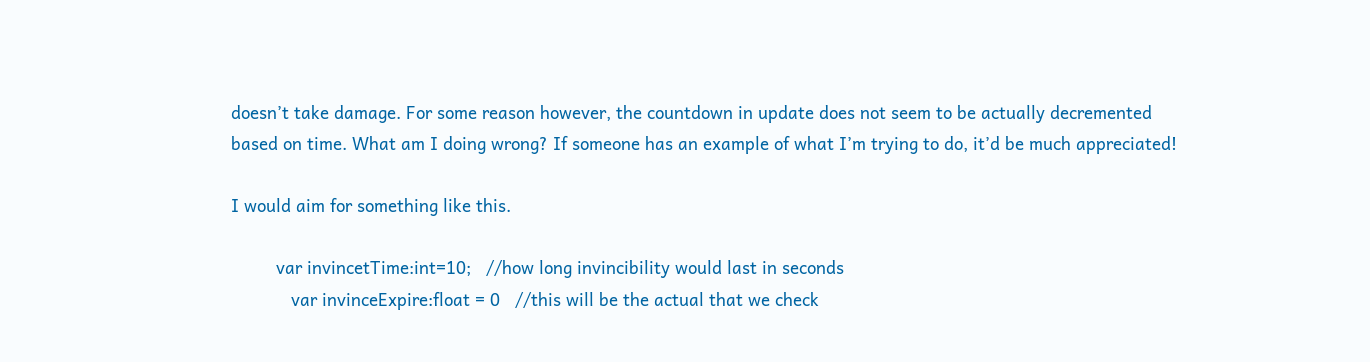doesn’t take damage. For some reason however, the countdown in update does not seem to be actually decremented based on time. What am I doing wrong? If someone has an example of what I’m trying to do, it’d be much appreciated!

I would aim for something like this.

         var invincetTime:int=10;   //how long invincibility would last in seconds
            var invinceExpire:float = 0   //this will be the actual that we check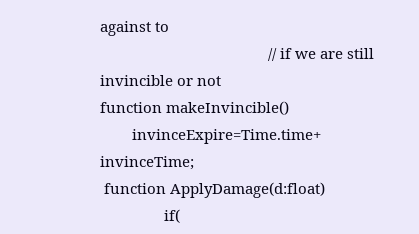against to
                                          // if we are still invincible or not
function makeInvincible()
        invinceExpire=Time.time+ invinceTime;
 function ApplyDamage(d:float)
                if(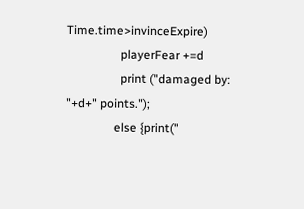Time.time>invinceExpire)
                  playerFear +=d
                  print ("damaged by: "+d+" points.");
                else {print("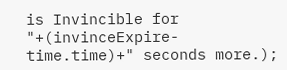is Invincible for "+(invinceExpire-time.time)+" seconds more.);